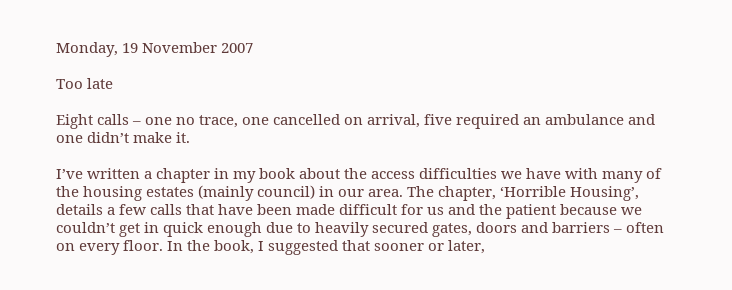Monday, 19 November 2007

Too late

Eight calls – one no trace, one cancelled on arrival, five required an ambulance and one didn’t make it.

I’ve written a chapter in my book about the access difficulties we have with many of the housing estates (mainly council) in our area. The chapter, ‘Horrible Housing’, details a few calls that have been made difficult for us and the patient because we couldn’t get in quick enough due to heavily secured gates, doors and barriers – often on every floor. In the book, I suggested that sooner or later,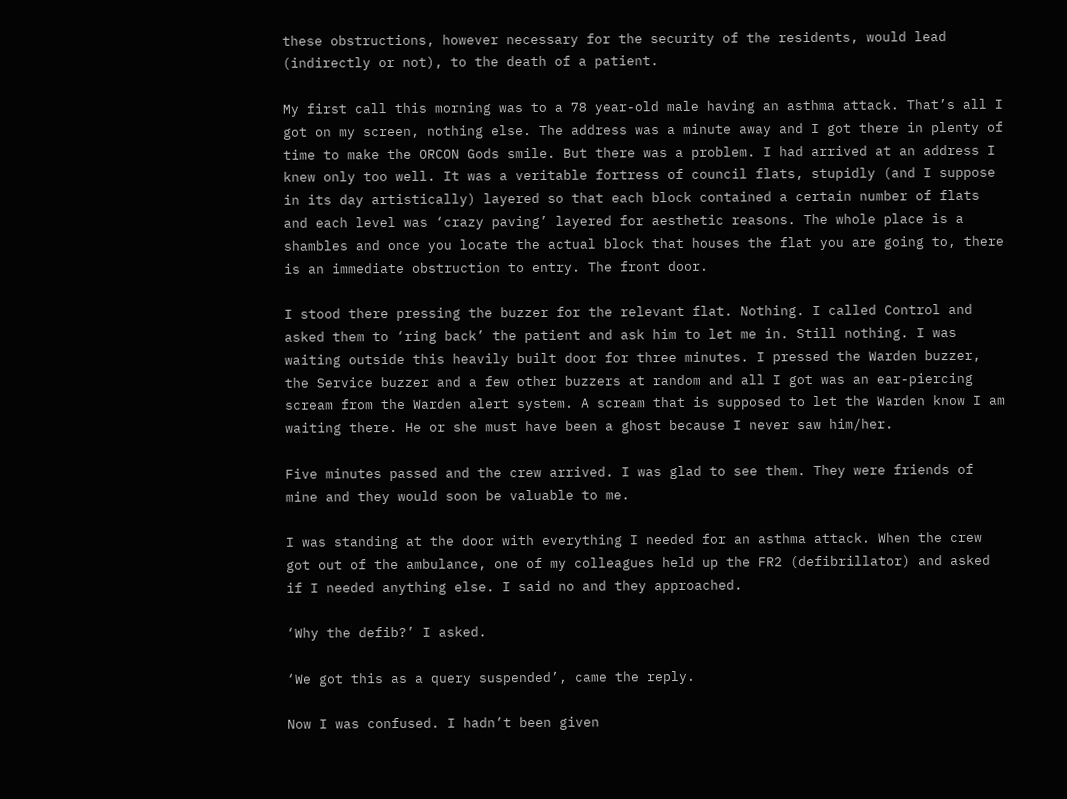these obstructions, however necessary for the security of the residents, would lead (indirectly or not), to the death of a patient.

My first call this morning was to a 78 year-old male having an asthma attack. That’s all I got on my screen, nothing else. The address was a minute away and I got there in plenty of time to make the ORCON Gods smile. But there was a problem. I had arrived at an address I knew only too well. It was a veritable fortress of council flats, stupidly (and I suppose in its day artistically) layered so that each block contained a certain number of flats and each level was ‘crazy paving’ layered for aesthetic reasons. The whole place is a shambles and once you locate the actual block that houses the flat you are going to, there is an immediate obstruction to entry. The front door.

I stood there pressing the buzzer for the relevant flat. Nothing. I called Control and asked them to ‘ring back’ the patient and ask him to let me in. Still nothing. I was waiting outside this heavily built door for three minutes. I pressed the Warden buzzer, the Service buzzer and a few other buzzers at random and all I got was an ear-piercing scream from the Warden alert system. A scream that is supposed to let the Warden know I am waiting there. He or she must have been a ghost because I never saw him/her.

Five minutes passed and the crew arrived. I was glad to see them. They were friends of mine and they would soon be valuable to me.

I was standing at the door with everything I needed for an asthma attack. When the crew got out of the ambulance, one of my colleagues held up the FR2 (defibrillator) and asked if I needed anything else. I said no and they approached.

‘Why the defib?’ I asked.

‘We got this as a query suspended’, came the reply.

Now I was confused. I hadn’t been given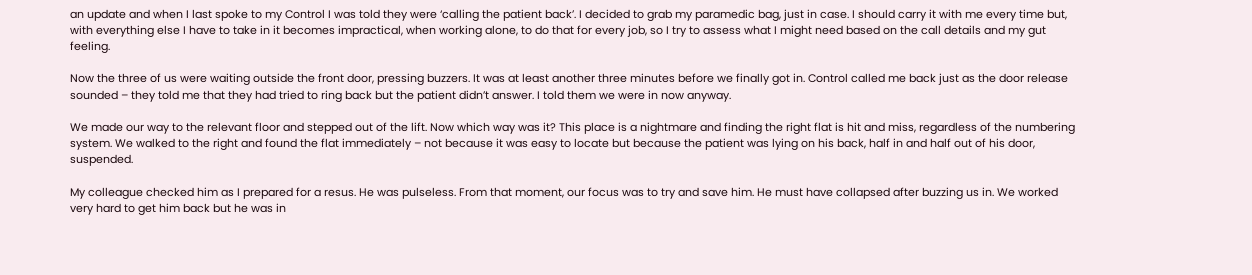an update and when I last spoke to my Control I was told they were ‘calling the patient back’. I decided to grab my paramedic bag, just in case. I should carry it with me every time but, with everything else I have to take in it becomes impractical, when working alone, to do that for every job, so I try to assess what I might need based on the call details and my gut feeling.

Now the three of us were waiting outside the front door, pressing buzzers. It was at least another three minutes before we finally got in. Control called me back just as the door release sounded – they told me that they had tried to ring back but the patient didn’t answer. I told them we were in now anyway.

We made our way to the relevant floor and stepped out of the lift. Now which way was it? This place is a nightmare and finding the right flat is hit and miss, regardless of the numbering system. We walked to the right and found the flat immediately – not because it was easy to locate but because the patient was lying on his back, half in and half out of his door, suspended.

My colleague checked him as I prepared for a resus. He was pulseless. From that moment, our focus was to try and save him. He must have collapsed after buzzing us in. We worked very hard to get him back but he was in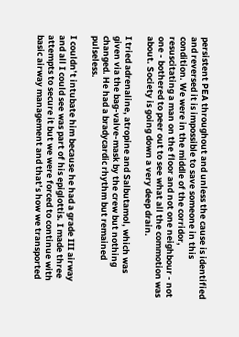persistent PEA throughout and unless the cause is identified and reversed it is impossible to save someone in this condition. We were in the middle of the corridor, resuscitating a man on the floor and not one neighbour - not one - bothered to peer out to see what all the commotion was about. Society is going down a very deep drain.

I tried adrenaline, atropine and Salbutamol, which was given via the bag-valve-mask by the crew but nothing changed. He had a bradycardic rhythm but remained pulseless.

I couldn’t intubate him because he had a grade III airway and all I could see was part of his epiglottis. I made three attempts to secure it but we were forced to continue with basic airway management and that’s how we transported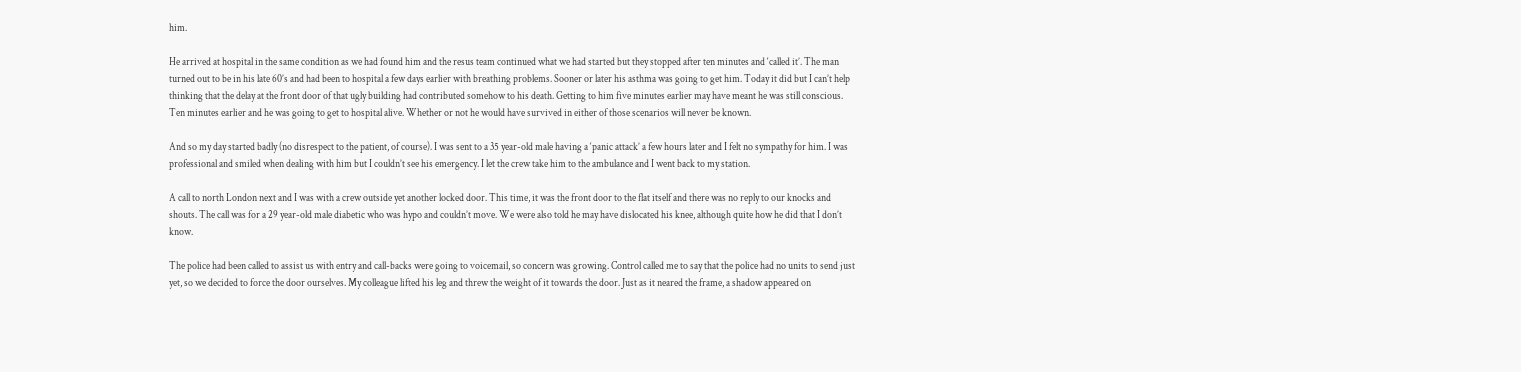him.

He arrived at hospital in the same condition as we had found him and the resus team continued what we had started but they stopped after ten minutes and ‘called it’. The man turned out to be in his late 60’s and had been to hospital a few days earlier with breathing problems. Sooner or later his asthma was going to get him. Today it did but I can’t help thinking that the delay at the front door of that ugly building had contributed somehow to his death. Getting to him five minutes earlier may have meant he was still conscious. Ten minutes earlier and he was going to get to hospital alive. Whether or not he would have survived in either of those scenarios will never be known.

And so my day started badly (no disrespect to the patient, of course). I was sent to a 35 year-old male having a ‘panic attack’ a few hours later and I felt no sympathy for him. I was professional and smiled when dealing with him but I couldn’t see his emergency. I let the crew take him to the ambulance and I went back to my station.

A call to north London next and I was with a crew outside yet another locked door. This time, it was the front door to the flat itself and there was no reply to our knocks and shouts. The call was for a 29 year-old male diabetic who was hypo and couldn’t move. We were also told he may have dislocated his knee, although quite how he did that I don’t know.

The police had been called to assist us with entry and call-backs were going to voicemail, so concern was growing. Control called me to say that the police had no units to send just yet, so we decided to force the door ourselves. My colleague lifted his leg and threw the weight of it towards the door. Just as it neared the frame, a shadow appeared on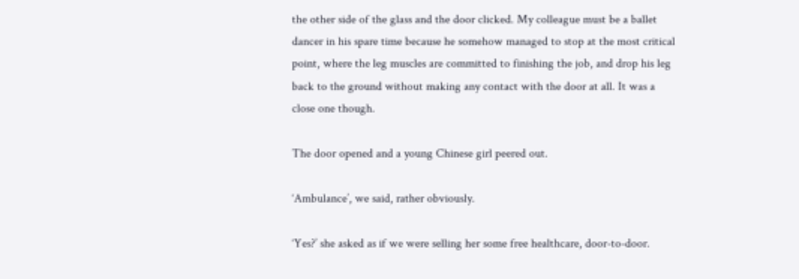the other side of the glass and the door clicked. My colleague must be a ballet dancer in his spare time because he somehow managed to stop at the most critical point, where the leg muscles are committed to finishing the job, and drop his leg back to the ground without making any contact with the door at all. It was a close one though.

The door opened and a young Chinese girl peered out.

‘Ambulance’, we said, rather obviously.

‘Yes?’ she asked as if we were selling her some free healthcare, door-to-door.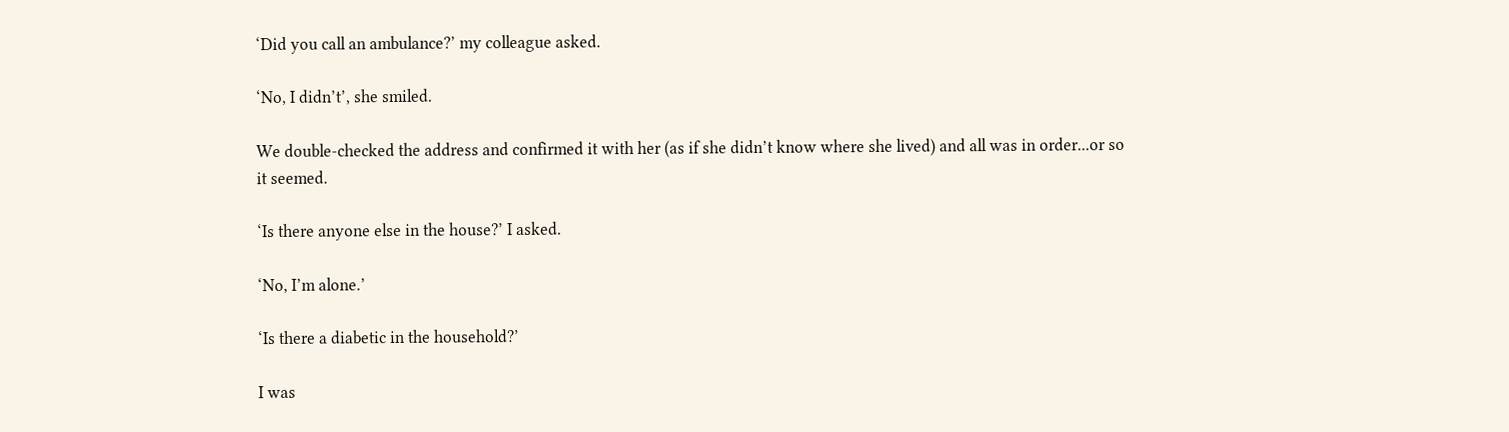‘Did you call an ambulance?’ my colleague asked.

‘No, I didn’t’, she smiled.

We double-checked the address and confirmed it with her (as if she didn’t know where she lived) and all was in order...or so it seemed.

‘Is there anyone else in the house?’ I asked.

‘No, I’m alone.’

‘Is there a diabetic in the household?’

I was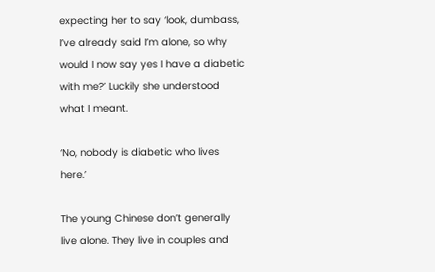expecting her to say ‘look, dumbass, I’ve already said I’m alone, so why would I now say yes I have a diabetic with me?’ Luckily she understood what I meant.

‘No, nobody is diabetic who lives here.’

The young Chinese don’t generally live alone. They live in couples and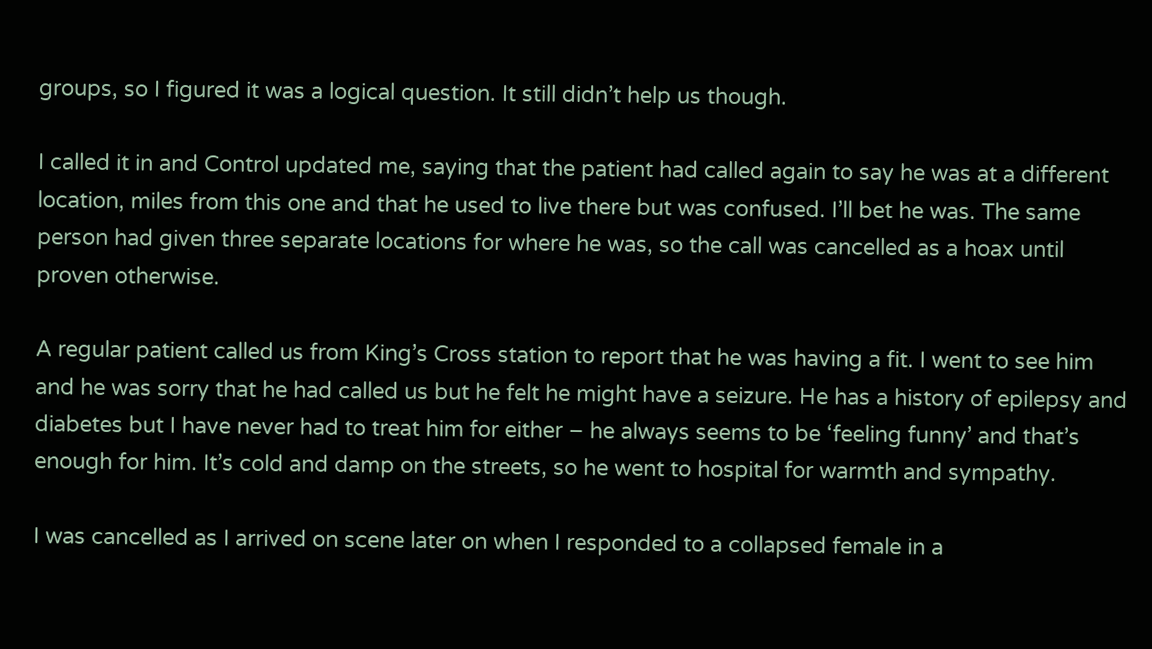groups, so I figured it was a logical question. It still didn’t help us though.

I called it in and Control updated me, saying that the patient had called again to say he was at a different location, miles from this one and that he used to live there but was confused. I’ll bet he was. The same person had given three separate locations for where he was, so the call was cancelled as a hoax until proven otherwise.

A regular patient called us from King’s Cross station to report that he was having a fit. I went to see him and he was sorry that he had called us but he felt he might have a seizure. He has a history of epilepsy and diabetes but I have never had to treat him for either – he always seems to be ‘feeling funny’ and that’s enough for him. It’s cold and damp on the streets, so he went to hospital for warmth and sympathy.

I was cancelled as I arrived on scene later on when I responded to a collapsed female in a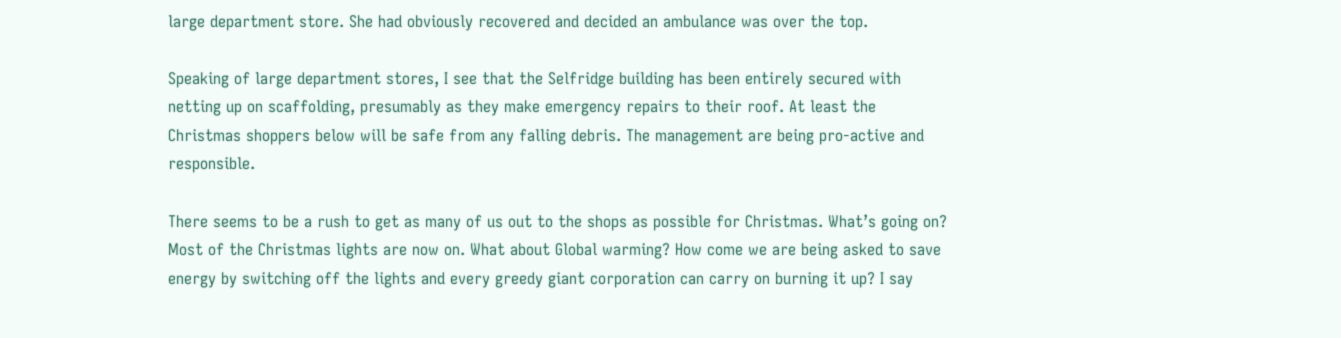large department store. She had obviously recovered and decided an ambulance was over the top.

Speaking of large department stores, I see that the Selfridge building has been entirely secured with netting up on scaffolding, presumably as they make emergency repairs to their roof. At least the Christmas shoppers below will be safe from any falling debris. The management are being pro-active and responsible.

There seems to be a rush to get as many of us out to the shops as possible for Christmas. What’s going on? Most of the Christmas lights are now on. What about Global warming? How come we are being asked to save energy by switching off the lights and every greedy giant corporation can carry on burning it up? I say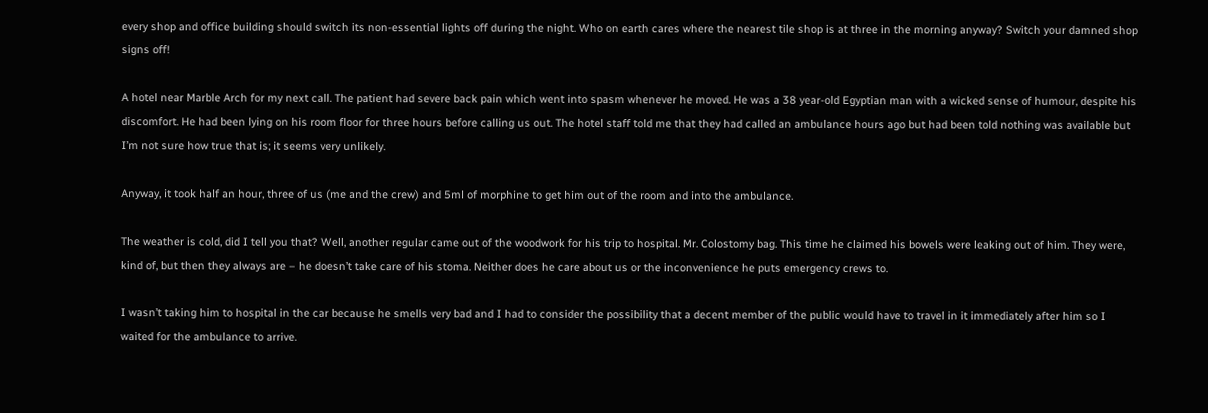every shop and office building should switch its non-essential lights off during the night. Who on earth cares where the nearest tile shop is at three in the morning anyway? Switch your damned shop signs off!

A hotel near Marble Arch for my next call. The patient had severe back pain which went into spasm whenever he moved. He was a 38 year-old Egyptian man with a wicked sense of humour, despite his discomfort. He had been lying on his room floor for three hours before calling us out. The hotel staff told me that they had called an ambulance hours ago but had been told nothing was available but I’m not sure how true that is; it seems very unlikely.

Anyway, it took half an hour, three of us (me and the crew) and 5ml of morphine to get him out of the room and into the ambulance.

The weather is cold, did I tell you that? Well, another regular came out of the woodwork for his trip to hospital. Mr. Colostomy bag. This time he claimed his bowels were leaking out of him. They were, kind of, but then they always are – he doesn’t take care of his stoma. Neither does he care about us or the inconvenience he puts emergency crews to.

I wasn’t taking him to hospital in the car because he smells very bad and I had to consider the possibility that a decent member of the public would have to travel in it immediately after him so I waited for the ambulance to arrive.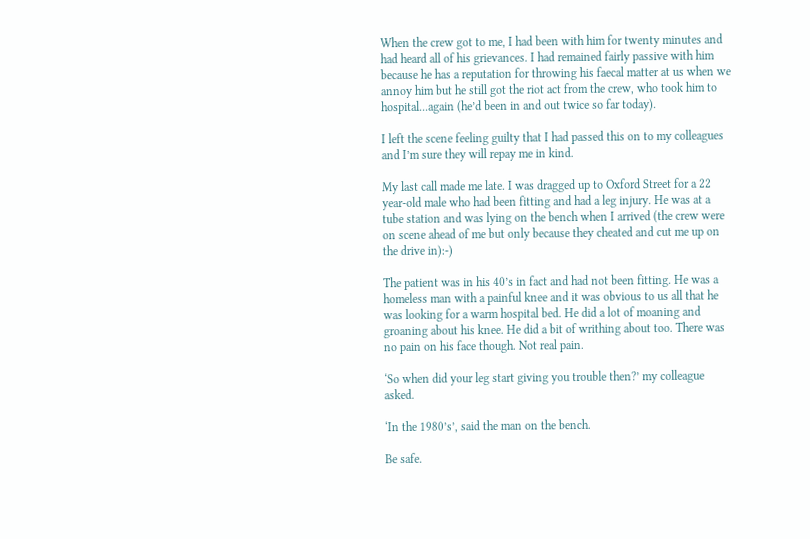When the crew got to me, I had been with him for twenty minutes and had heard all of his grievances. I had remained fairly passive with him because he has a reputation for throwing his faecal matter at us when we annoy him but he still got the riot act from the crew, who took him to hospital...again (he’d been in and out twice so far today).

I left the scene feeling guilty that I had passed this on to my colleagues and I’m sure they will repay me in kind.

My last call made me late. I was dragged up to Oxford Street for a 22 year-old male who had been fitting and had a leg injury. He was at a tube station and was lying on the bench when I arrived (the crew were on scene ahead of me but only because they cheated and cut me up on the drive in):-)

The patient was in his 40’s in fact and had not been fitting. He was a homeless man with a painful knee and it was obvious to us all that he was looking for a warm hospital bed. He did a lot of moaning and groaning about his knee. He did a bit of writhing about too. There was no pain on his face though. Not real pain.

‘So when did your leg start giving you trouble then?’ my colleague asked.

‘In the 1980’s’, said the man on the bench.

Be safe.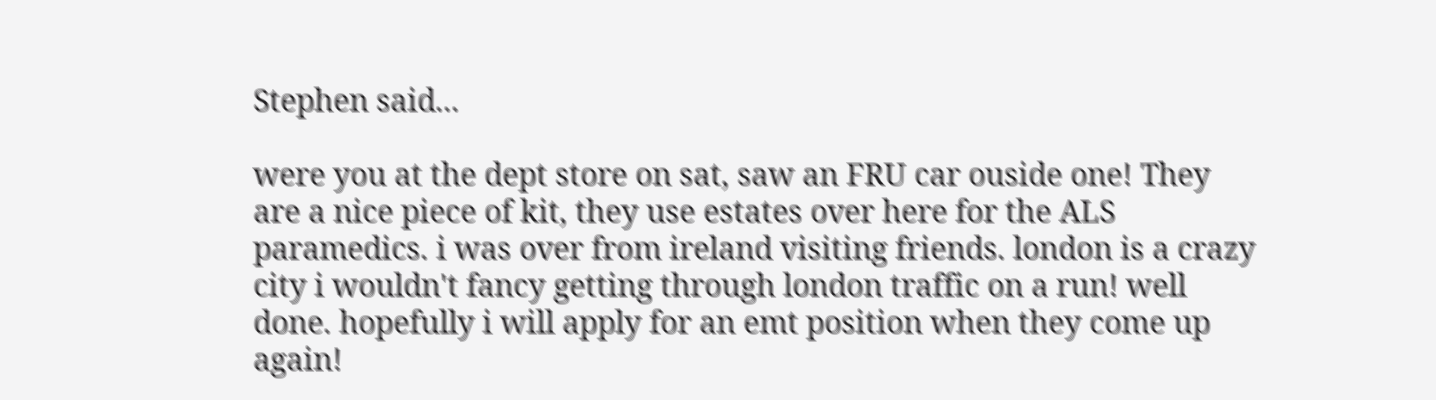Stephen said...

were you at the dept store on sat, saw an FRU car ouside one! They are a nice piece of kit, they use estates over here for the ALS paramedics. i was over from ireland visiting friends. london is a crazy city i wouldn't fancy getting through london traffic on a run! well done. hopefully i will apply for an emt position when they come up again!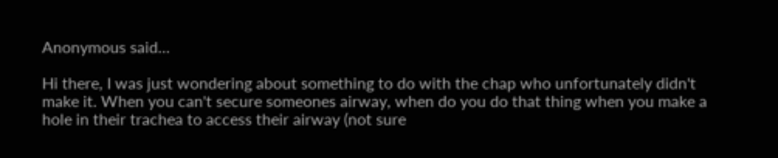Anonymous said...

Hi there, I was just wondering about something to do with the chap who unfortunately didn't make it. When you can't secure someones airway, when do you do that thing when you make a hole in their trachea to access their airway (not sure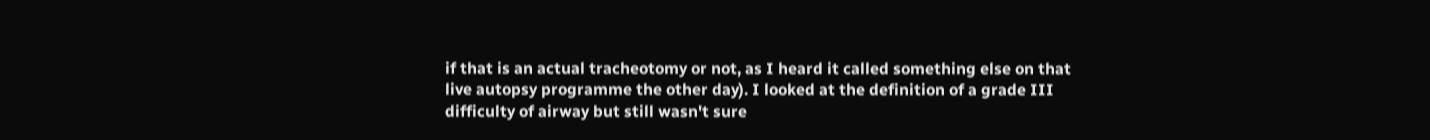if that is an actual tracheotomy or not, as I heard it called something else on that live autopsy programme the other day). I looked at the definition of a grade III difficulty of airway but still wasn't sure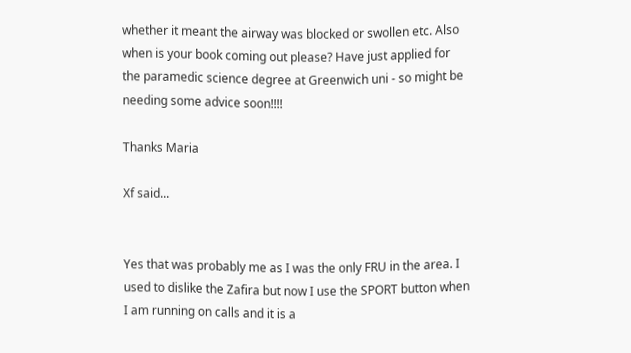whether it meant the airway was blocked or swollen etc. Also when is your book coming out please? Have just applied for the paramedic science degree at Greenwich uni - so might be needing some advice soon!!!!

Thanks Maria

Xf said...


Yes that was probably me as I was the only FRU in the area. I used to dislike the Zafira but now I use the SPORT button when I am running on calls and it is a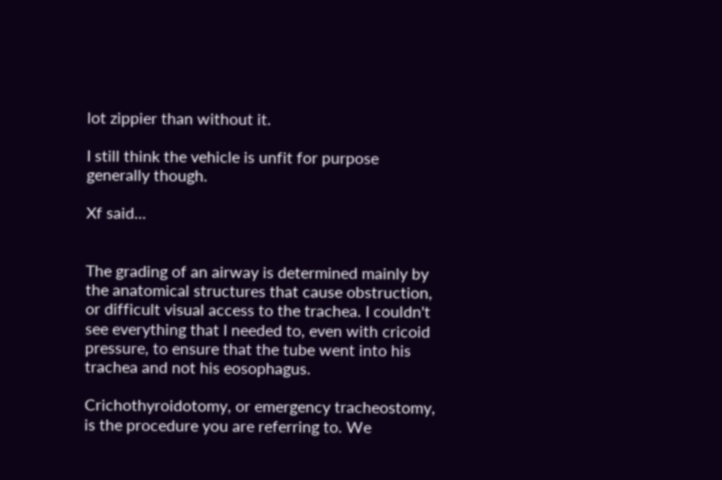lot zippier than without it.

I still think the vehicle is unfit for purpose generally though.

Xf said...


The grading of an airway is determined mainly by the anatomical structures that cause obstruction, or difficult visual access to the trachea. I couldn't see everything that I needed to, even with cricoid pressure, to ensure that the tube went into his trachea and not his eosophagus.

Crichothyroidotomy, or emergency tracheostomy, is the procedure you are referring to. We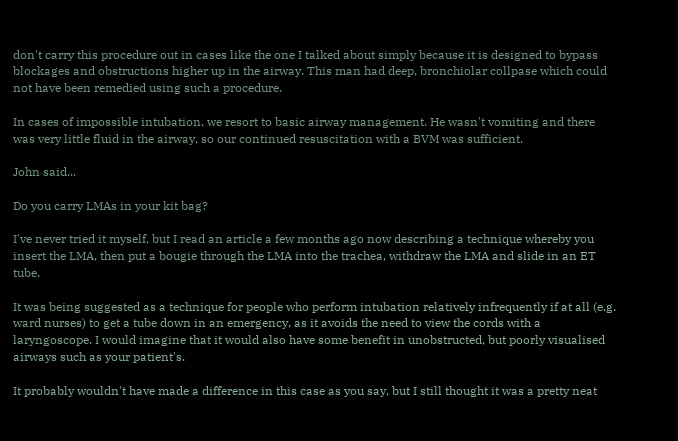don't carry this procedure out in cases like the one I talked about simply because it is designed to bypass blockages and obstructions higher up in the airway. This man had deep, bronchiolar collpase which could not have been remedied using such a procedure.

In cases of impossible intubation, we resort to basic airway management. He wasn't vomiting and there was very little fluid in the airway, so our continued resuscitation with a BVM was sufficient.

John said...

Do you carry LMAs in your kit bag?

I've never tried it myself, but I read an article a few months ago now describing a technique whereby you insert the LMA, then put a bougie through the LMA into the trachea, withdraw the LMA and slide in an ET tube.

It was being suggested as a technique for people who perform intubation relatively infrequently if at all (e.g. ward nurses) to get a tube down in an emergency, as it avoids the need to view the cords with a laryngoscope. I would imagine that it would also have some benefit in unobstructed, but poorly visualised airways such as your patient's.

It probably wouldn't have made a difference in this case as you say, but I still thought it was a pretty neat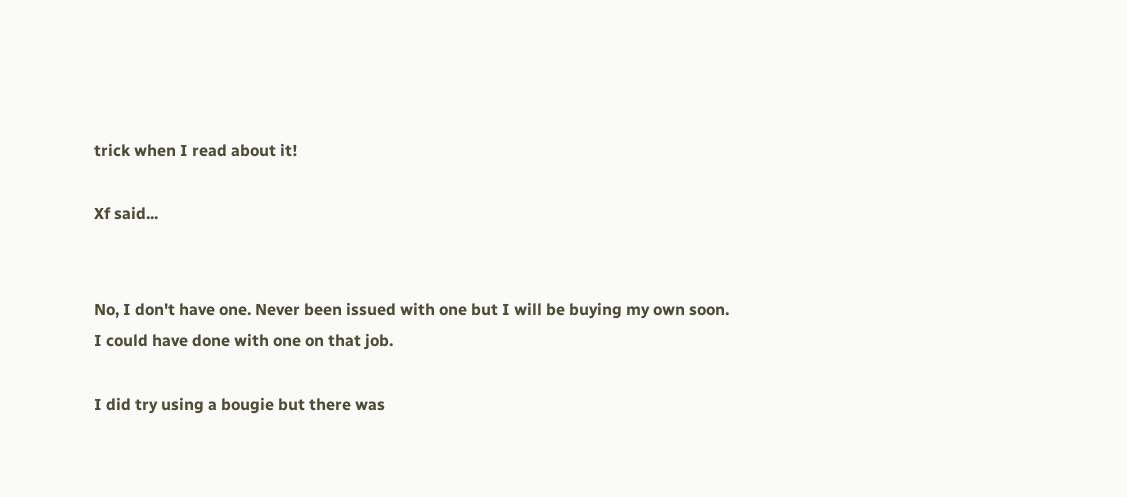trick when I read about it!

Xf said...


No, I don't have one. Never been issued with one but I will be buying my own soon. I could have done with one on that job.

I did try using a bougie but there was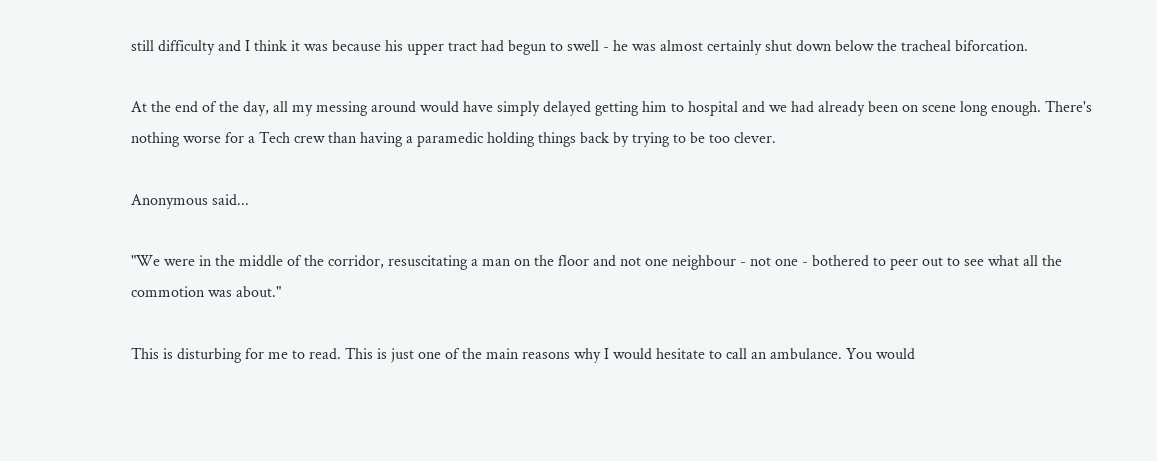still difficulty and I think it was because his upper tract had begun to swell - he was almost certainly shut down below the tracheal biforcation.

At the end of the day, all my messing around would have simply delayed getting him to hospital and we had already been on scene long enough. There's nothing worse for a Tech crew than having a paramedic holding things back by trying to be too clever.

Anonymous said...

"We were in the middle of the corridor, resuscitating a man on the floor and not one neighbour - not one - bothered to peer out to see what all the commotion was about."

This is disturbing for me to read. This is just one of the main reasons why I would hesitate to call an ambulance. You would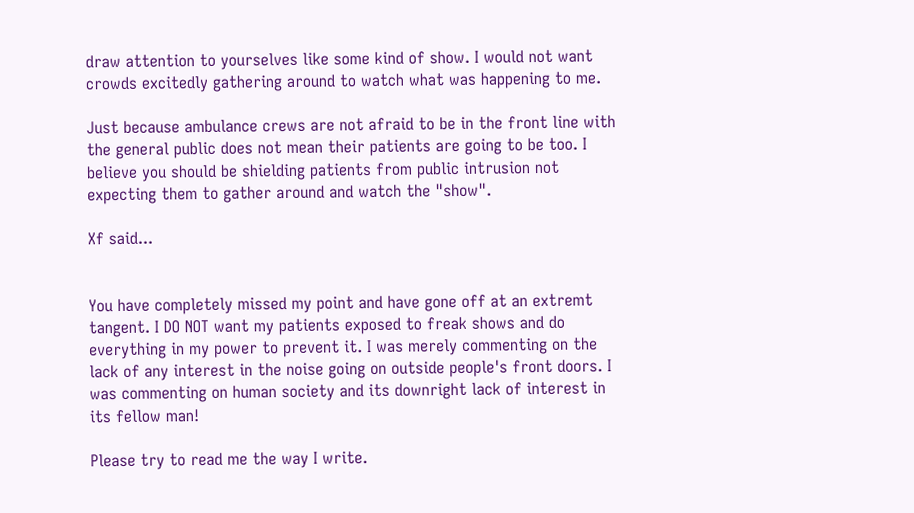draw attention to yourselves like some kind of show. I would not want crowds excitedly gathering around to watch what was happening to me.

Just because ambulance crews are not afraid to be in the front line with the general public does not mean their patients are going to be too. I believe you should be shielding patients from public intrusion not expecting them to gather around and watch the "show".

Xf said...


You have completely missed my point and have gone off at an extremt tangent. I DO NOT want my patients exposed to freak shows and do everything in my power to prevent it. I was merely commenting on the lack of any interest in the noise going on outside people's front doors. I was commenting on human society and its downright lack of interest in its fellow man!

Please try to read me the way I write.